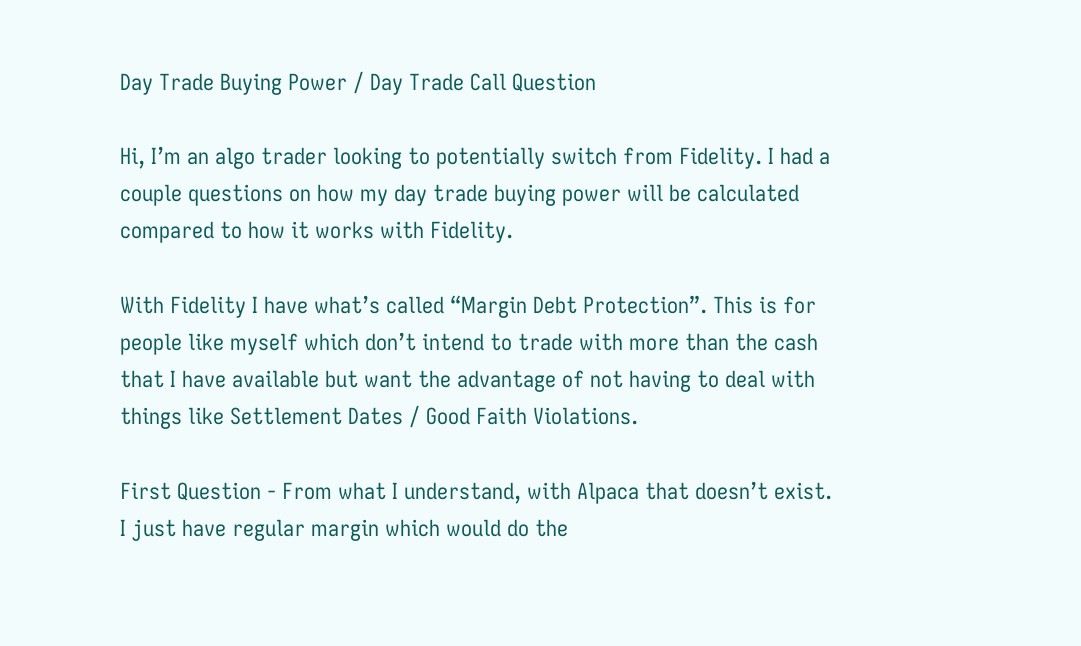Day Trade Buying Power / Day Trade Call Question

Hi, I’m an algo trader looking to potentially switch from Fidelity. I had a couple questions on how my day trade buying power will be calculated compared to how it works with Fidelity.

With Fidelity I have what’s called “Margin Debt Protection”. This is for people like myself which don’t intend to trade with more than the cash that I have available but want the advantage of not having to deal with things like Settlement Dates / Good Faith Violations.

First Question - From what I understand, with Alpaca that doesn’t exist. I just have regular margin which would do the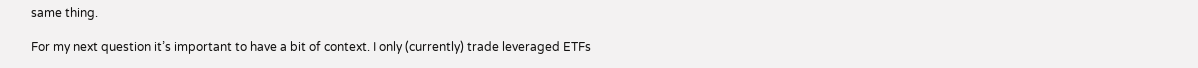same thing.

For my next question it’s important to have a bit of context. I only (currently) trade leveraged ETFs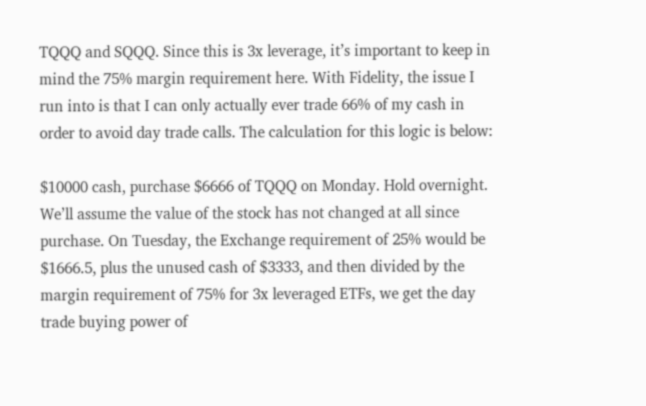TQQQ and SQQQ. Since this is 3x leverage, it’s important to keep in mind the 75% margin requirement here. With Fidelity, the issue I run into is that I can only actually ever trade 66% of my cash in order to avoid day trade calls. The calculation for this logic is below:

$10000 cash, purchase $6666 of TQQQ on Monday. Hold overnight. We’ll assume the value of the stock has not changed at all since purchase. On Tuesday, the Exchange requirement of 25% would be $1666.5, plus the unused cash of $3333, and then divided by the margin requirement of 75% for 3x leveraged ETFs, we get the day trade buying power of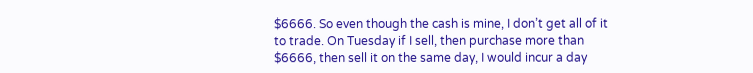$6666. So even though the cash is mine, I don’t get all of it to trade. On Tuesday if I sell, then purchase more than $6666, then sell it on the same day, I would incur a day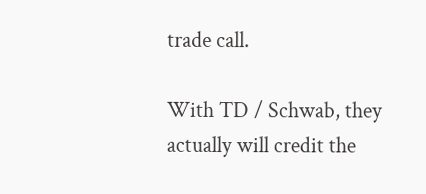trade call.

With TD / Schwab, they actually will credit the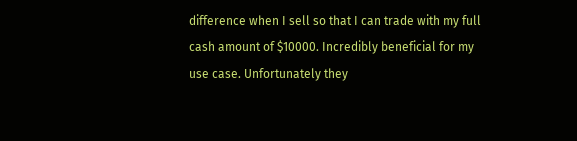difference when I sell so that I can trade with my full cash amount of $10000. Incredibly beneficial for my use case. Unfortunately they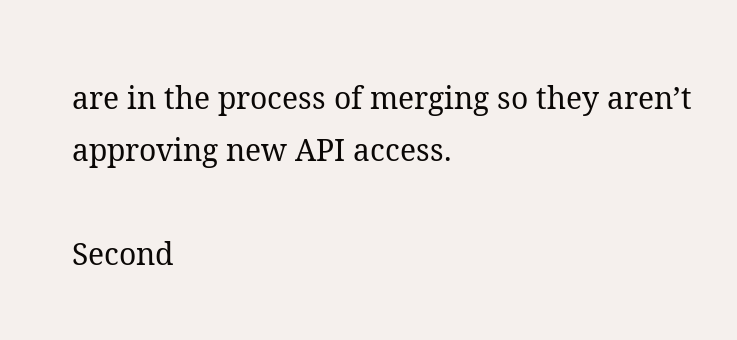are in the process of merging so they aren’t approving new API access.

Second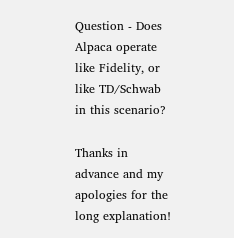Question - Does Alpaca operate like Fidelity, or like TD/Schwab in this scenario?

Thanks in advance and my apologies for the long explanation!